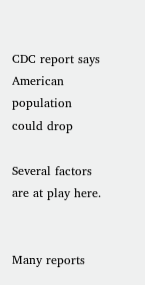CDC report says American population could drop

Several factors are at play here.


Many reports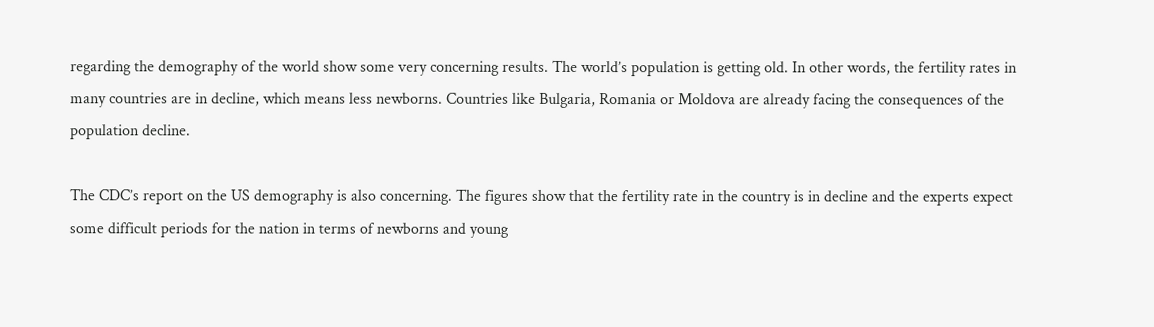regarding the demography of the world show some very concerning results. The world’s population is getting old. In other words, the fertility rates in many countries are in decline, which means less newborns. Countries like Bulgaria, Romania or Moldova are already facing the consequences of the population decline.

The CDC’s report on the US demography is also concerning. The figures show that the fertility rate in the country is in decline and the experts expect some difficult periods for the nation in terms of newborns and young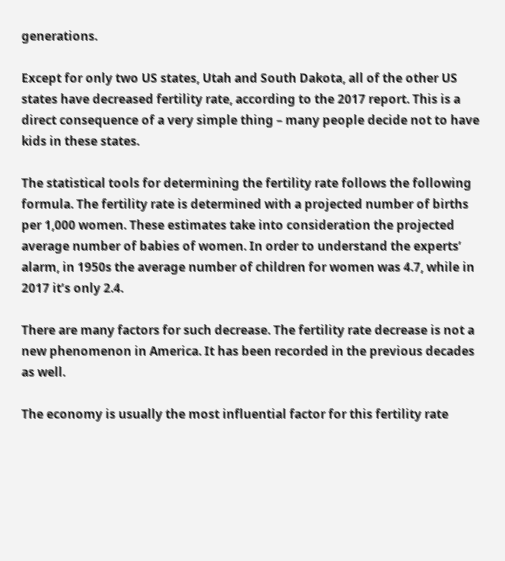generations.

Except for only two US states, Utah and South Dakota, all of the other US states have decreased fertility rate, according to the 2017 report. This is a direct consequence of a very simple thing – many people decide not to have kids in these states.

The statistical tools for determining the fertility rate follows the following formula. The fertility rate is determined with a projected number of births per 1,000 women. These estimates take into consideration the projected average number of babies of women. In order to understand the experts’ alarm, in 1950s the average number of children for women was 4.7, while in 2017 it’s only 2.4.

There are many factors for such decrease. The fertility rate decrease is not a new phenomenon in America. It has been recorded in the previous decades as well.

The economy is usually the most influential factor for this fertility rate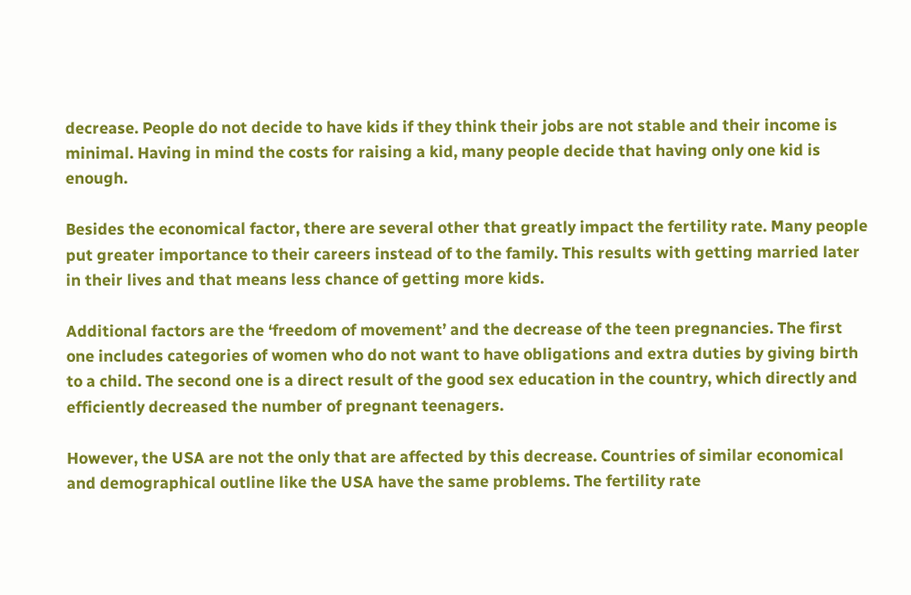decrease. People do not decide to have kids if they think their jobs are not stable and their income is minimal. Having in mind the costs for raising a kid, many people decide that having only one kid is enough.

Besides the economical factor, there are several other that greatly impact the fertility rate. Many people put greater importance to their careers instead of to the family. This results with getting married later in their lives and that means less chance of getting more kids.

Additional factors are the ‘freedom of movement’ and the decrease of the teen pregnancies. The first one includes categories of women who do not want to have obligations and extra duties by giving birth to a child. The second one is a direct result of the good sex education in the country, which directly and efficiently decreased the number of pregnant teenagers.

However, the USA are not the only that are affected by this decrease. Countries of similar economical and demographical outline like the USA have the same problems. The fertility rate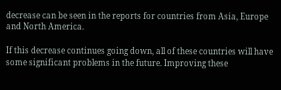decrease can be seen in the reports for countries from Asia, Europe and North America.

If this decrease continues going down, all of these countries will have some significant problems in the future. Improving these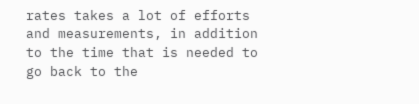rates takes a lot of efforts and measurements, in addition to the time that is needed to go back to the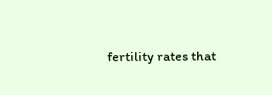fertility rates that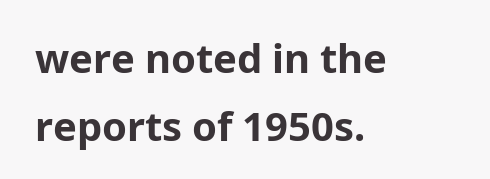were noted in the reports of 1950s.